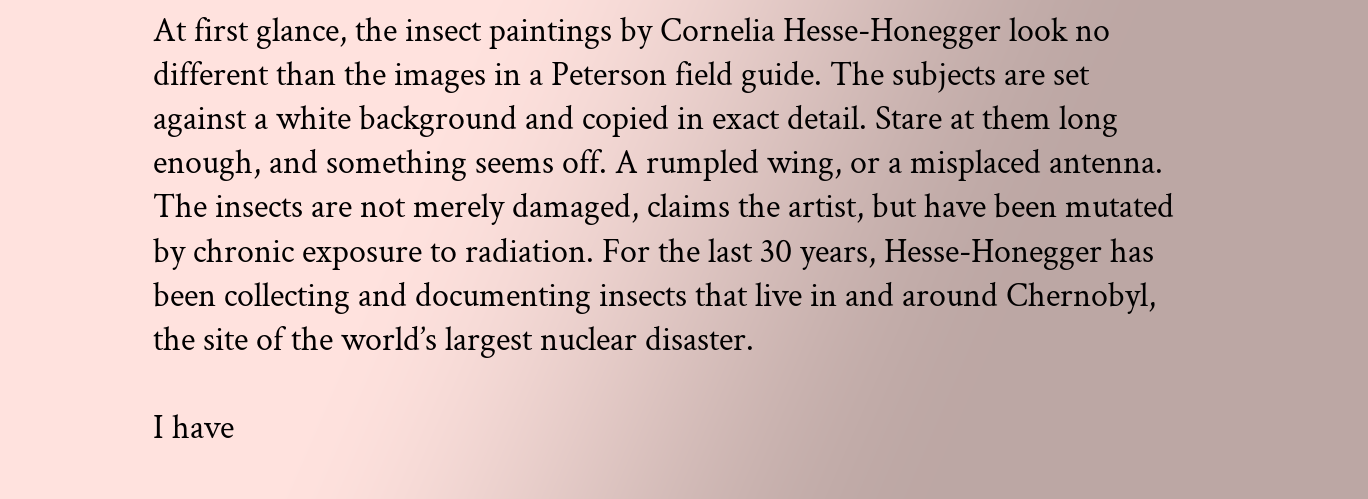At first glance, the insect paintings by Cornelia Hesse-Honegger look no different than the images in a Peterson field guide. The subjects are set against a white background and copied in exact detail. Stare at them long enough, and something seems off. A rumpled wing, or a misplaced antenna. The insects are not merely damaged, claims the artist, but have been mutated by chronic exposure to radiation. For the last 30 years, Hesse-Honegger has been collecting and documenting insects that live in and around Chernobyl, the site of the world’s largest nuclear disaster.

I have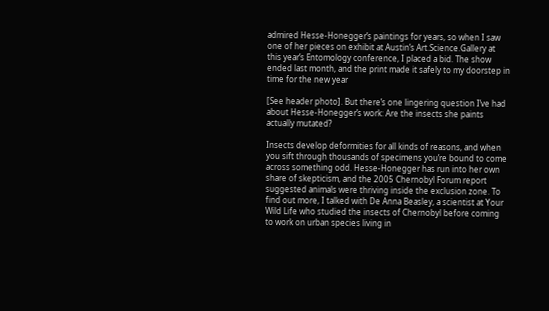admired Hesse-Honegger’s paintings for years, so when I saw one of her pieces on exhibit at Austin’s Art.Science.Gallery at this year’s Entomology conference, I placed a bid. The show ended last month, and the print made it safely to my doorstep in time for the new year

[See header photo]. But there’s one lingering question I’ve had about Hesse-Honegger’s work: Are the insects she paints actually mutated?

Insects develop deformities for all kinds of reasons, and when you sift through thousands of specimens you’re bound to come across something odd. Hesse-Honegger has run into her own share of skepticism, and the 2005 Chernobyl Forum report suggested animals were thriving inside the exclusion zone. To find out more, I talked with De Anna Beasley, a scientist at Your Wild Life who studied the insects of Chernobyl before coming to work on urban species living in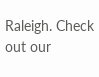Raleigh. Check out our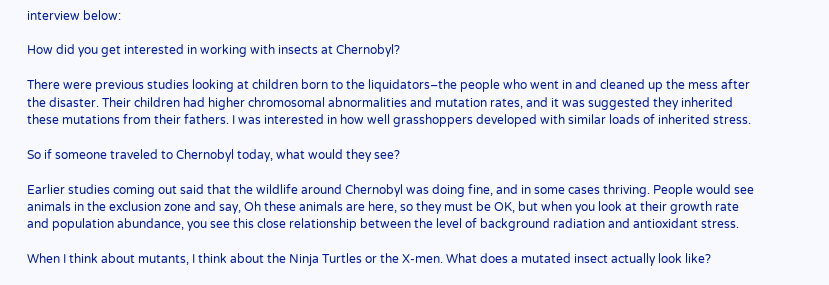interview below:

How did you get interested in working with insects at Chernobyl?

There were previous studies looking at children born to the liquidators–the people who went in and cleaned up the mess after the disaster. Their children had higher chromosomal abnormalities and mutation rates, and it was suggested they inherited these mutations from their fathers. I was interested in how well grasshoppers developed with similar loads of inherited stress.

So if someone traveled to Chernobyl today, what would they see?

Earlier studies coming out said that the wildlife around Chernobyl was doing fine, and in some cases thriving. People would see animals in the exclusion zone and say, Oh these animals are here, so they must be OK, but when you look at their growth rate and population abundance, you see this close relationship between the level of background radiation and antioxidant stress.

When I think about mutants, I think about the Ninja Turtles or the X-men. What does a mutated insect actually look like?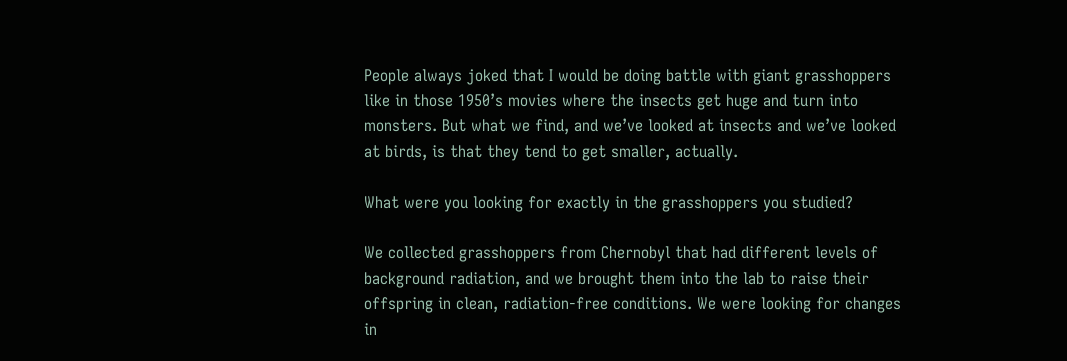People always joked that I would be doing battle with giant grasshoppers like in those 1950’s movies where the insects get huge and turn into monsters. But what we find, and we’ve looked at insects and we’ve looked at birds, is that they tend to get smaller, actually.

What were you looking for exactly in the grasshoppers you studied?

We collected grasshoppers from Chernobyl that had different levels of background radiation, and we brought them into the lab to raise their offspring in clean, radiation-free conditions. We were looking for changes in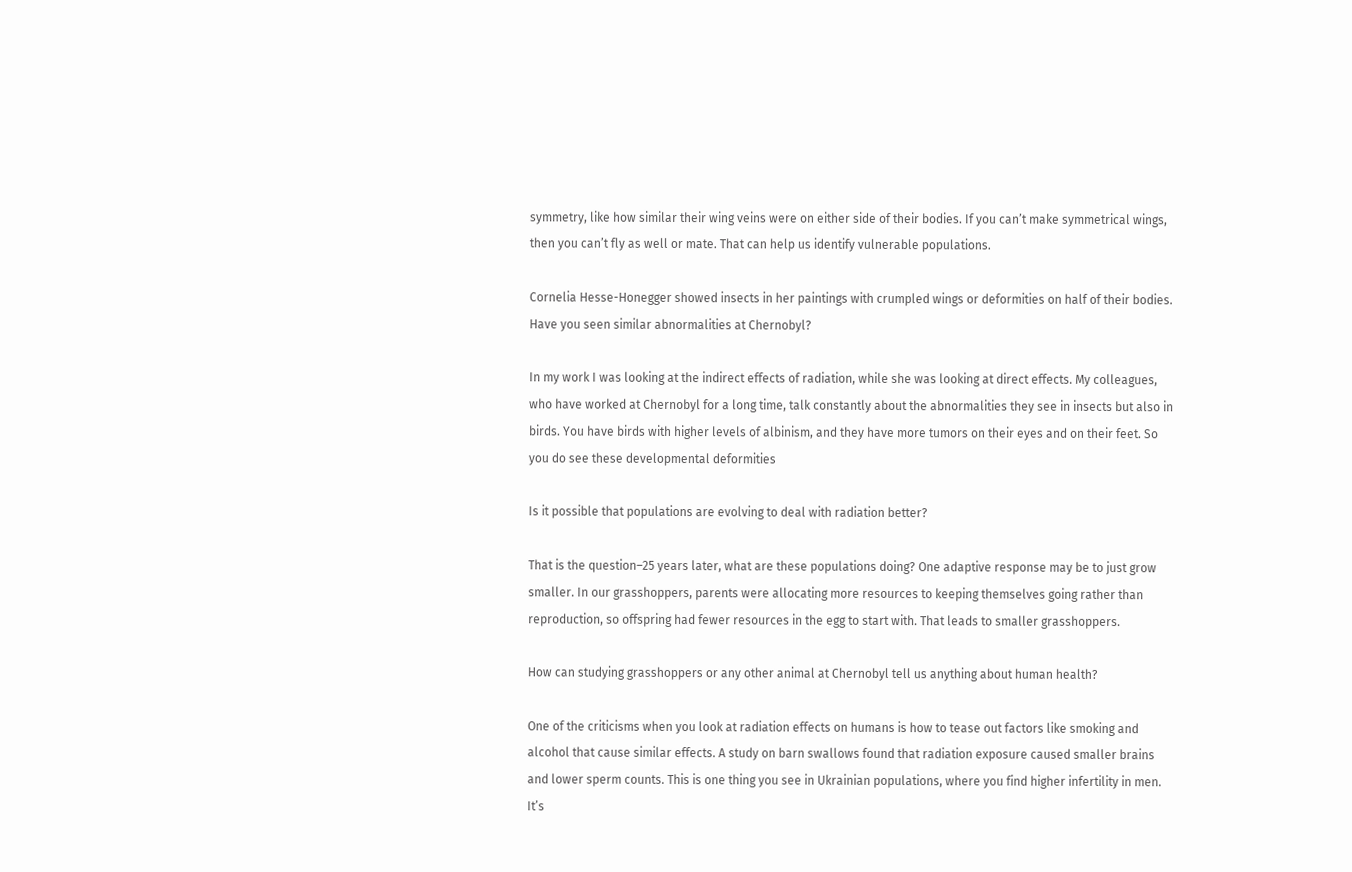symmetry, like how similar their wing veins were on either side of their bodies. If you can’t make symmetrical wings, then you can’t fly as well or mate. That can help us identify vulnerable populations.

Cornelia Hesse-Honegger showed insects in her paintings with crumpled wings or deformities on half of their bodies. Have you seen similar abnormalities at Chernobyl?

In my work I was looking at the indirect effects of radiation, while she was looking at direct effects. My colleagues, who have worked at Chernobyl for a long time, talk constantly about the abnormalities they see in insects but also in birds. You have birds with higher levels of albinism, and they have more tumors on their eyes and on their feet. So you do see these developmental deformities

Is it possible that populations are evolving to deal with radiation better?

That is the question–25 years later, what are these populations doing? One adaptive response may be to just grow smaller. In our grasshoppers, parents were allocating more resources to keeping themselves going rather than reproduction, so offspring had fewer resources in the egg to start with. That leads to smaller grasshoppers.

How can studying grasshoppers or any other animal at Chernobyl tell us anything about human health?

One of the criticisms when you look at radiation effects on humans is how to tease out factors like smoking and alcohol that cause similar effects. A study on barn swallows found that radiation exposure caused smaller brains and lower sperm counts. This is one thing you see in Ukrainian populations, where you find higher infertility in men. It’s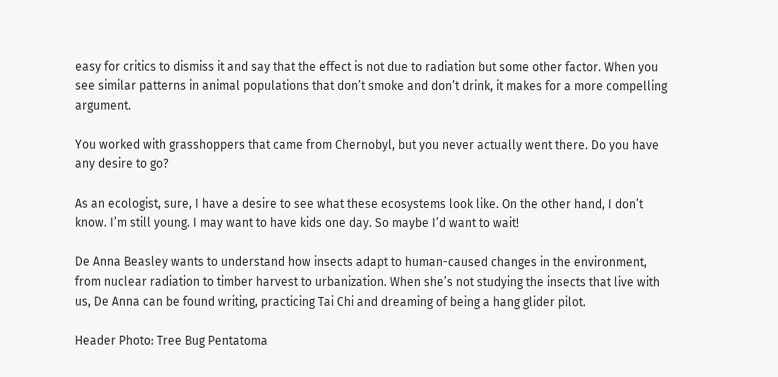easy for critics to dismiss it and say that the effect is not due to radiation but some other factor. When you see similar patterns in animal populations that don’t smoke and don’t drink, it makes for a more compelling argument.

You worked with grasshoppers that came from Chernobyl, but you never actually went there. Do you have any desire to go?

As an ecologist, sure, I have a desire to see what these ecosystems look like. On the other hand, I don’t know. I’m still young. I may want to have kids one day. So maybe I’d want to wait!

De Anna Beasley wants to understand how insects adapt to human-caused changes in the environment, from nuclear radiation to timber harvest to urbanization. When she’s not studying the insects that live with us, De Anna can be found writing, practicing Tai Chi and dreaming of being a hang glider pilot.

Header Photo: Tree Bug Pentatoma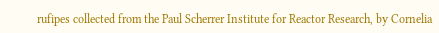rufipes collected from the Paul Scherrer Institute for Reactor Research, by Cornelia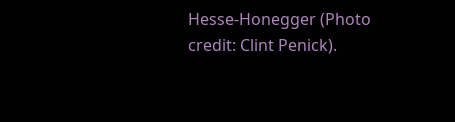Hesse-Honegger (Photo credit: Clint Penick).